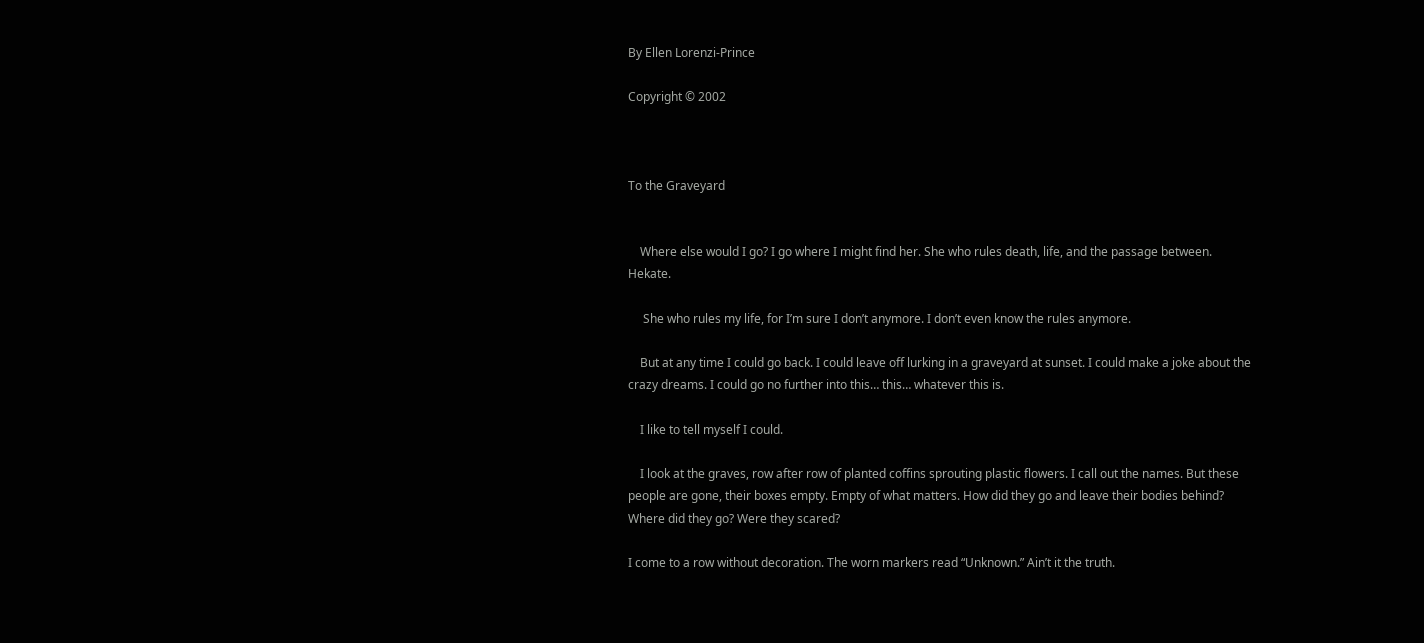By Ellen Lorenzi-Prince

Copyright © 2002



To the Graveyard


    Where else would I go? I go where I might find her. She who rules death, life, and the passage between. Hekate.

     She who rules my life, for I’m sure I don’t anymore. I don’t even know the rules anymore.

    But at any time I could go back. I could leave off lurking in a graveyard at sunset. I could make a joke about the crazy dreams. I could go no further into this… this… whatever this is.

    I like to tell myself I could.

    I look at the graves, row after row of planted coffins sprouting plastic flowers. I call out the names. But these people are gone, their boxes empty. Empty of what matters. How did they go and leave their bodies behind? Where did they go? Were they scared?

I come to a row without decoration. The worn markers read “Unknown.” Ain’t it the truth.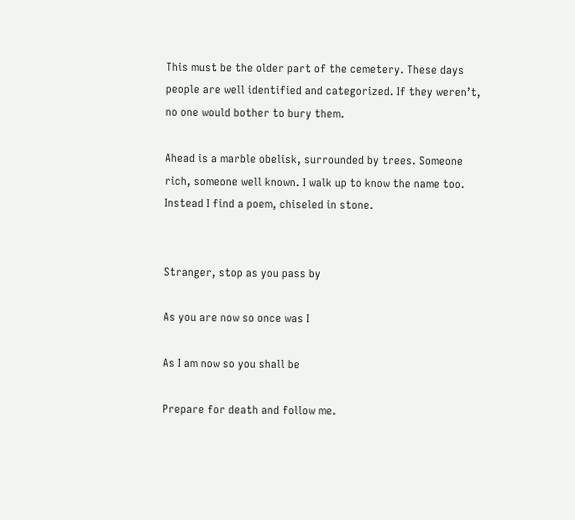This must be the older part of the cemetery. These days people are well identified and categorized. If they weren’t, no one would bother to bury them.

Ahead is a marble obelisk, surrounded by trees. Someone rich, someone well known. I walk up to know the name too. Instead I find a poem, chiseled in stone.


Stranger, stop as you pass by

As you are now so once was I

As I am now so you shall be

Prepare for death and follow me.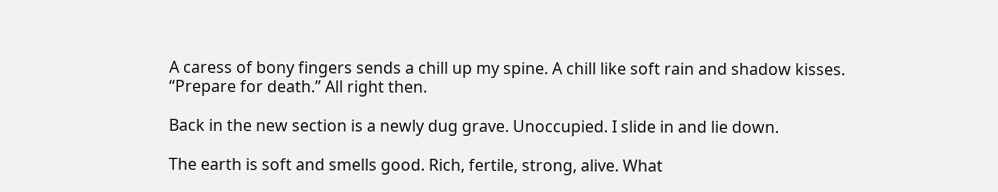A caress of bony fingers sends a chill up my spine. A chill like soft rain and shadow kisses. “Prepare for death.” All right then.

Back in the new section is a newly dug grave. Unoccupied. I slide in and lie down.

The earth is soft and smells good. Rich, fertile, strong, alive. What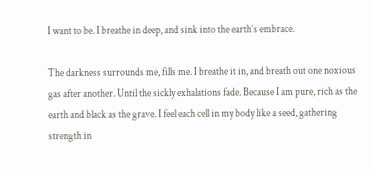I want to be. I breathe in deep, and sink into the earth’s embrace.

The darkness surrounds me, fills me. I breathe it in, and breath out one noxious gas after another. Until the sickly exhalations fade. Because I am pure, rich as the earth and black as the grave. I feel each cell in my body like a seed, gathering strength in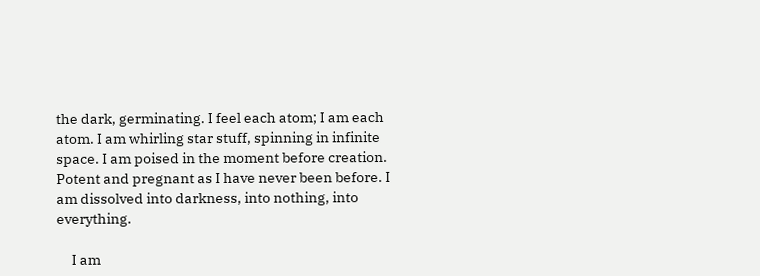the dark, germinating. I feel each atom; I am each atom. I am whirling star stuff, spinning in infinite space. I am poised in the moment before creation. Potent and pregnant as I have never been before. I am dissolved into darkness, into nothing, into everything.

     I am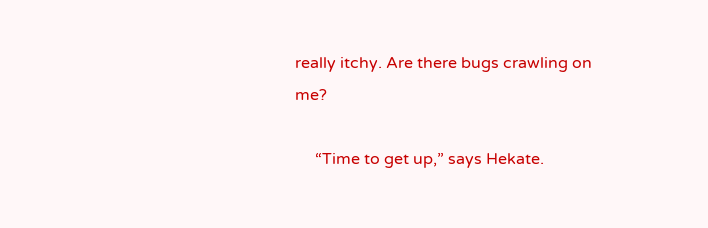really itchy. Are there bugs crawling on me?

     “Time to get up,” says Hekate.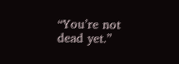“You’re not dead yet.”